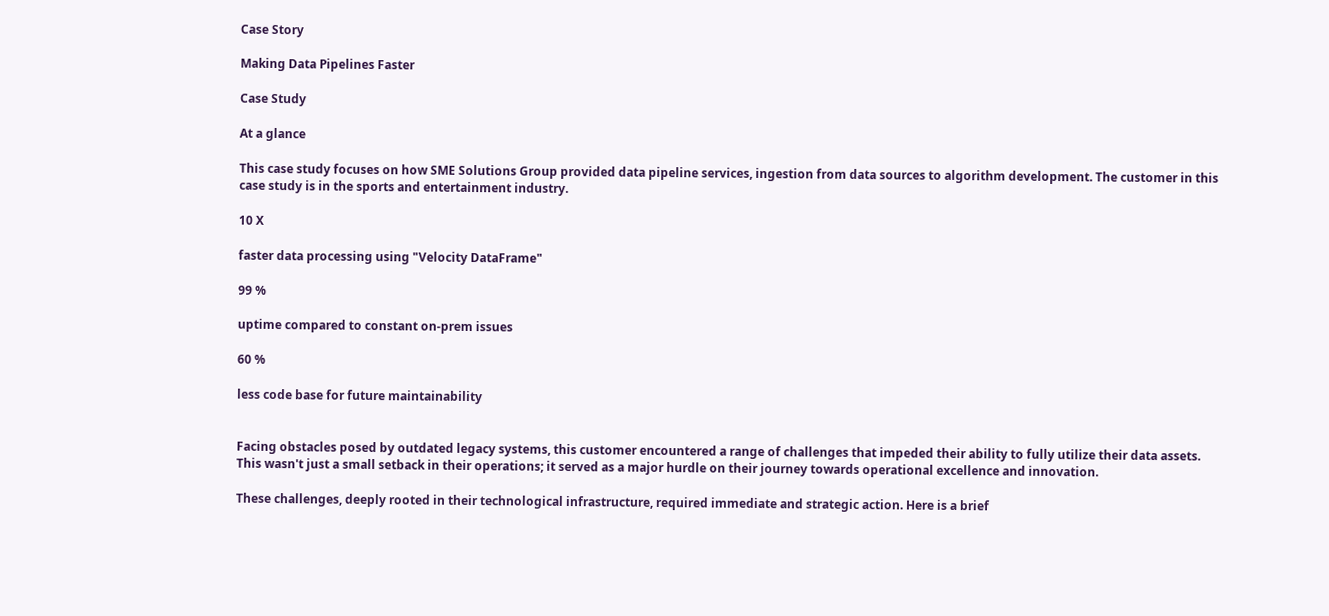Case Story

Making Data Pipelines Faster

Case Study

At a glance

This case study focuses on how SME Solutions Group provided data pipeline services, ingestion from data sources to algorithm development. The customer in this case study is in the sports and entertainment industry.

10 X

faster data processing using "Velocity DataFrame"

99 %

uptime compared to constant on-prem issues

60 %

less code base for future maintainability


Facing obstacles posed by outdated legacy systems, this customer encountered a range of challenges that impeded their ability to fully utilize their data assets. This wasn't just a small setback in their operations; it served as a major hurdle on their journey towards operational excellence and innovation.

These challenges, deeply rooted in their technological infrastructure, required immediate and strategic action. Here is a brief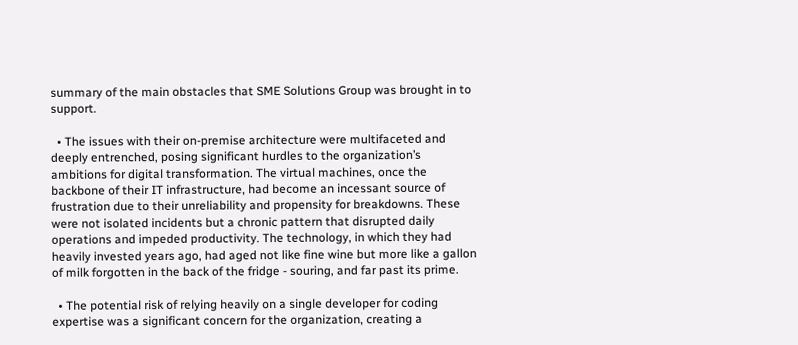summary of the main obstacles that SME Solutions Group was brought in to support.

  • The issues with their on-premise architecture were multifaceted and deeply entrenched, posing significant hurdles to the organization’s ambitions for digital transformation. The virtual machines, once the backbone of their IT infrastructure, had become an incessant source of frustration due to their unreliability and propensity for breakdowns. These were not isolated incidents but a chronic pattern that disrupted daily operations and impeded productivity. The technology, in which they had heavily invested years ago, had aged not like fine wine but more like a gallon of milk forgotten in the back of the fridge - souring, and far past its prime.

  • The potential risk of relying heavily on a single developer for coding expertise was a significant concern for the organization, creating a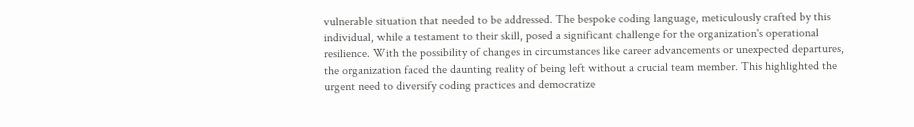vulnerable situation that needed to be addressed. The bespoke coding language, meticulously crafted by this individual, while a testament to their skill, posed a significant challenge for the organization's operational resilience. With the possibility of changes in circumstances like career advancements or unexpected departures, the organization faced the daunting reality of being left without a crucial team member. This highlighted the urgent need to diversify coding practices and democratize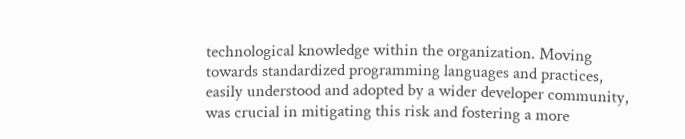technological knowledge within the organization. Moving towards standardized programming languages and practices, easily understood and adopted by a wider developer community, was crucial in mitigating this risk and fostering a more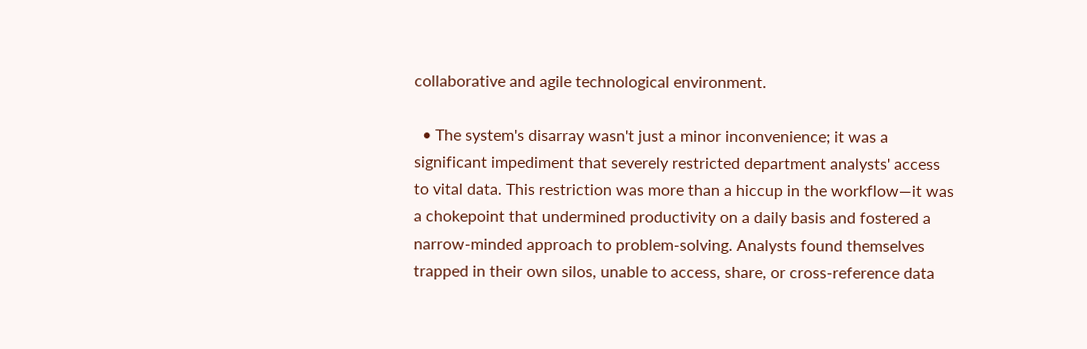collaborative and agile technological environment.

  • The system's disarray wasn't just a minor inconvenience; it was a significant impediment that severely restricted department analysts' access to vital data. This restriction was more than a hiccup in the workflow—it was a chokepoint that undermined productivity on a daily basis and fostered a narrow-minded approach to problem-solving. Analysts found themselves trapped in their own silos, unable to access, share, or cross-reference data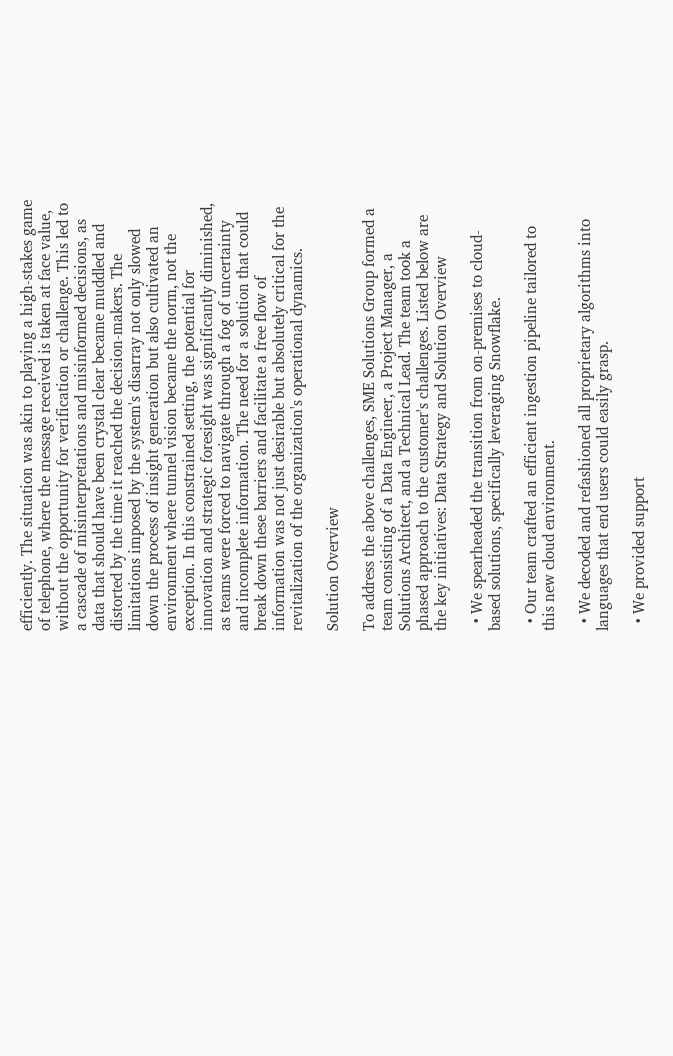efficiently. The situation was akin to playing a high-stakes game of telephone, where the message received is taken at face value, without the opportunity for verification or challenge. This led to a cascade of misinterpretations and misinformed decisions, as data that should have been crystal clear became muddled and distorted by the time it reached the decision-makers. The limitations imposed by the system's disarray not only slowed down the process of insight generation but also cultivated an environment where tunnel vision became the norm, not the exception. In this constrained setting, the potential for innovation and strategic foresight was significantly diminished, as teams were forced to navigate through a fog of uncertainty and incomplete information. The need for a solution that could break down these barriers and facilitate a free flow of information was not just desirable but absolutely critical for the revitalization of the organization's operational dynamics.

Solution Overview

To address the above challenges, SME Solutions Group formed a team consisting of a Data Engineer, a Project Manager, a Solutions Architect, and a Technical Lead. The team took a phased approach to the customer's challenges. Listed below are the key initiatives: Data Strategy and Solution Overview

  • We spearheaded the transition from on-premises to cloud-based solutions, specifically leveraging Snowflake.

  • Our team crafted an efficient ingestion pipeline tailored to this new cloud environment.

  • We decoded and refashioned all proprietary algorithms into languages that end users could easily grasp.

  • We provided support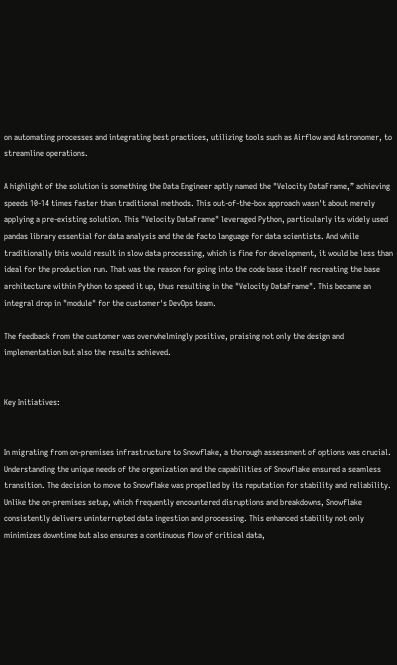on automating processes and integrating best practices, utilizing tools such as Airflow and Astronomer, to streamline operations.

A highlight of the solution is something the Data Engineer aptly named the "Velocity DataFrame,” achieving speeds 10-14 times faster than traditional methods. This out-of-the-box approach wasn't about merely applying a pre-existing solution. This "Velocity DataFrame" leveraged Python, particularly its widely used pandas library essential for data analysis and the de facto language for data scientists. And while traditionally this would result in slow data processing, which is fine for development, it would be less than ideal for the production run. That was the reason for going into the code base itself recreating the base architecture within Python to speed it up, thus resulting in the "Velocity DataFrame". This became an integral drop in "module" for the customer's DevOps team.

The feedback from the customer was overwhelmingly positive, praising not only the design and implementation but also the results achieved.


Key Initiatives:


In migrating from on-premises infrastructure to Snowflake, a thorough assessment of options was crucial. Understanding the unique needs of the organization and the capabilities of Snowflake ensured a seamless transition. The decision to move to Snowflake was propelled by its reputation for stability and reliability. Unlike the on-premises setup, which frequently encountered disruptions and breakdowns, Snowflake consistently delivers uninterrupted data ingestion and processing. This enhanced stability not only minimizes downtime but also ensures a continuous flow of critical data,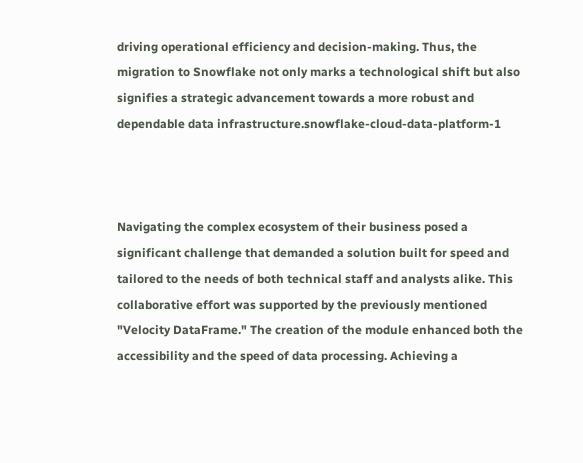driving operational efficiency and decision-making. Thus, the migration to Snowflake not only marks a technological shift but also signifies a strategic advancement towards a more robust and dependable data infrastructure.snowflake-cloud-data-platform-1



Navigating the complex ecosystem of their business posed a significant challenge that demanded a solution built for speed and tailored to the needs of both technical staff and analysts alike. This collaborative effort was supported by the previously mentioned "Velocity DataFrame." The creation of the module enhanced both the accessibility and the speed of data processing. Achieving a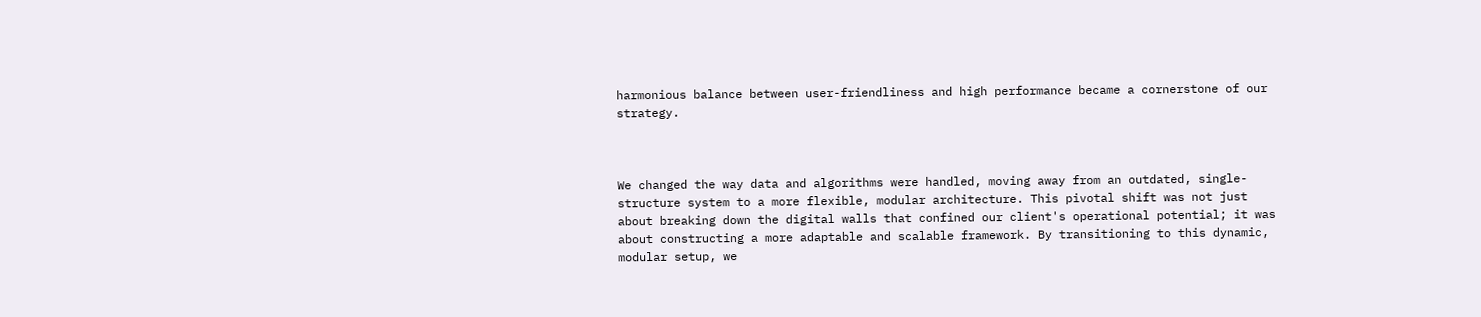harmonious balance between user-friendliness and high performance became a cornerstone of our strategy.



We changed the way data and algorithms were handled, moving away from an outdated, single-structure system to a more flexible, modular architecture. This pivotal shift was not just about breaking down the digital walls that confined our client's operational potential; it was about constructing a more adaptable and scalable framework. By transitioning to this dynamic, modular setup, we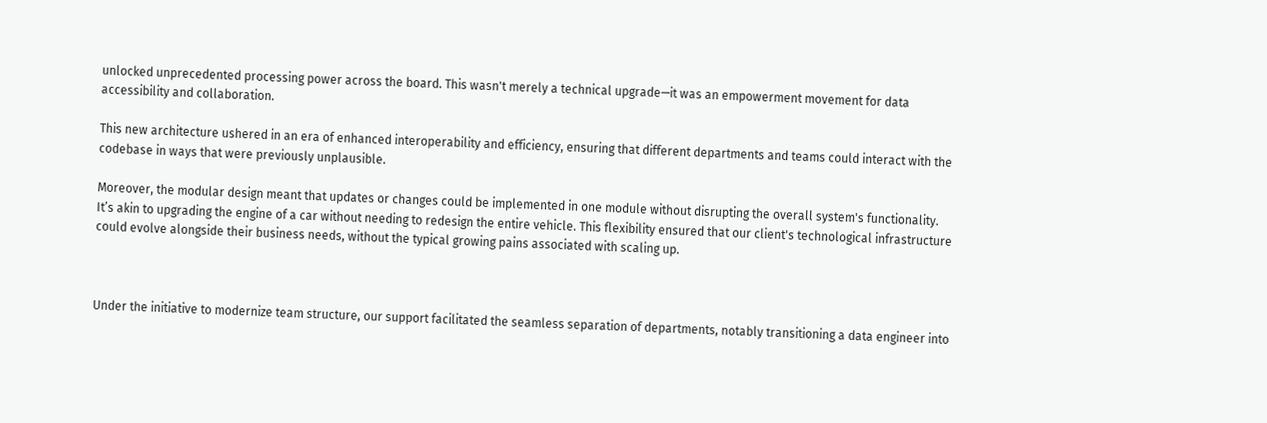unlocked unprecedented processing power across the board. This wasn't merely a technical upgrade—it was an empowerment movement for data accessibility and collaboration.

This new architecture ushered in an era of enhanced interoperability and efficiency, ensuring that different departments and teams could interact with the codebase in ways that were previously unplausible.

Moreover, the modular design meant that updates or changes could be implemented in one module without disrupting the overall system's functionality. It’s akin to upgrading the engine of a car without needing to redesign the entire vehicle. This flexibility ensured that our client's technological infrastructure could evolve alongside their business needs, without the typical growing pains associated with scaling up.



Under the initiative to modernize team structure, our support facilitated the seamless separation of departments, notably transitioning a data engineer into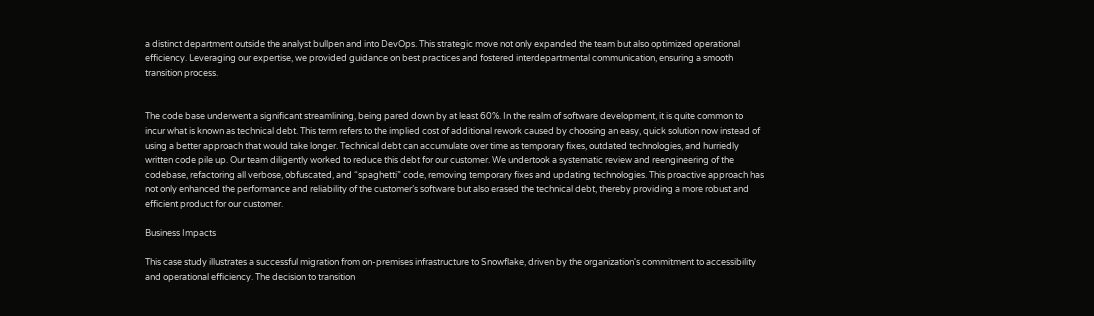a distinct department outside the analyst bullpen and into DevOps. This strategic move not only expanded the team but also optimized operational efficiency. Leveraging our expertise, we provided guidance on best practices and fostered interdepartmental communication, ensuring a smooth transition process.


The code base underwent a significant streamlining, being pared down by at least 60%. In the realm of software development, it is quite common to incur what is known as technical debt. This term refers to the implied cost of additional rework caused by choosing an easy, quick solution now instead of using a better approach that would take longer. Technical debt can accumulate over time as temporary fixes, outdated technologies, and hurriedly written code pile up. Our team diligently worked to reduce this debt for our customer. We undertook a systematic review and reengineering of the codebase, refactoring all verbose, obfuscated, and “spaghetti” code, removing temporary fixes and updating technologies. This proactive approach has not only enhanced the performance and reliability of the customer’s software but also erased the technical debt, thereby providing a more robust and efficient product for our customer.

Business Impacts

This case study illustrates a successful migration from on-premises infrastructure to Snowflake, driven by the organization's commitment to accessibility and operational efficiency. The decision to transition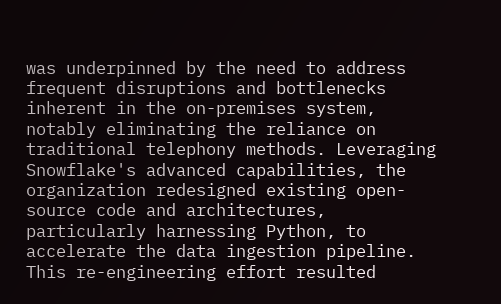was underpinned by the need to address frequent disruptions and bottlenecks inherent in the on-premises system, notably eliminating the reliance on traditional telephony methods. Leveraging Snowflake's advanced capabilities, the organization redesigned existing open-source code and architectures, particularly harnessing Python, to accelerate the data ingestion pipeline. This re-engineering effort resulted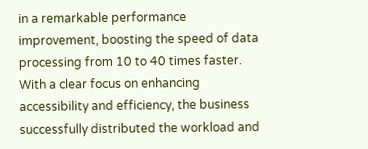in a remarkable performance improvement, boosting the speed of data processing from 10 to 40 times faster. With a clear focus on enhancing accessibility and efficiency, the business successfully distributed the workload and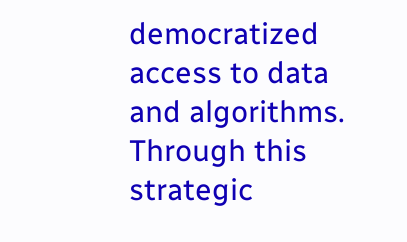democratized access to data and algorithms. Through this strategic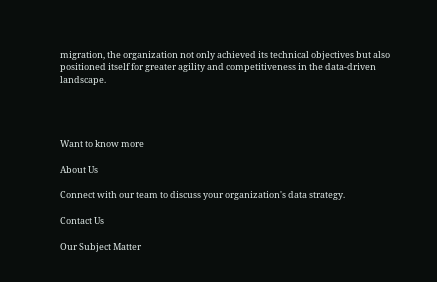migration, the organization not only achieved its technical objectives but also positioned itself for greater agility and competitiveness in the data-driven landscape.




Want to know more

About Us

Connect with our team to discuss your organization's data strategy.

Contact Us

Our Subject Matter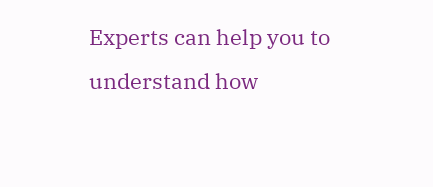Experts can help you to understand how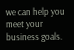we can help you meet your business goals.